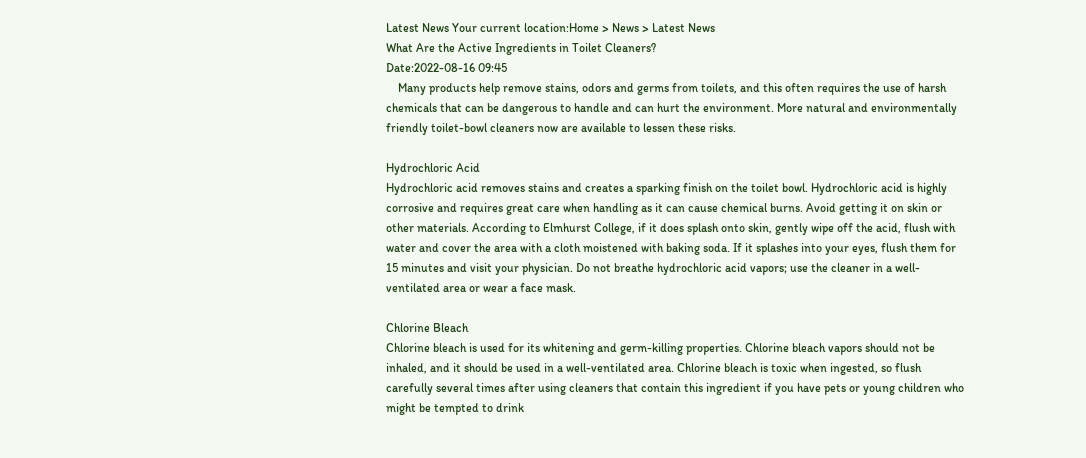Latest News Your current location:Home > News > Latest News
What Are the Active Ingredients in Toilet Cleaners?
Date:2022-08-16 09:45
    Many products help remove stains, odors and germs from toilets, and this often requires the use of harsh chemicals that can be dangerous to handle and can hurt the environment. More natural and environmentally friendly toilet-bowl cleaners now are available to lessen these risks.

Hydrochloric Acid
Hydrochloric acid removes stains and creates a sparking finish on the toilet bowl. Hydrochloric acid is highly corrosive and requires great care when handling as it can cause chemical burns. Avoid getting it on skin or other materials. According to Elmhurst College, if it does splash onto skin, gently wipe off the acid, flush with water and cover the area with a cloth moistened with baking soda. If it splashes into your eyes, flush them for 15 minutes and visit your physician. Do not breathe hydrochloric acid vapors; use the cleaner in a well-ventilated area or wear a face mask.

Chlorine Bleach
Chlorine bleach is used for its whitening and germ-killing properties. Chlorine bleach vapors should not be inhaled, and it should be used in a well-ventilated area. Chlorine bleach is toxic when ingested, so flush carefully several times after using cleaners that contain this ingredient if you have pets or young children who might be tempted to drink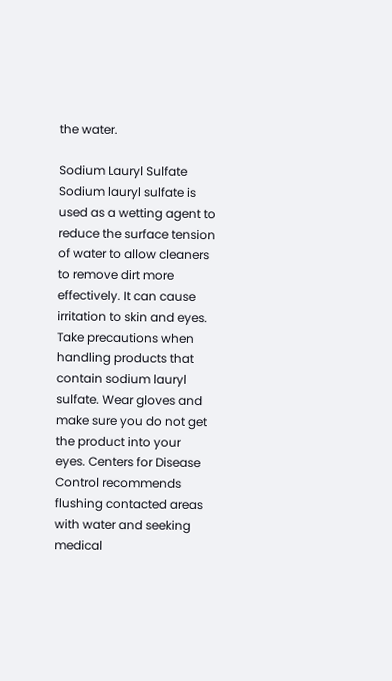the water.

Sodium Lauryl Sulfate
Sodium lauryl sulfate is used as a wetting agent to reduce the surface tension of water to allow cleaners to remove dirt more effectively. It can cause irritation to skin and eyes. Take precautions when handling products that contain sodium lauryl sulfate. Wear gloves and make sure you do not get the product into your eyes. Centers for Disease Control recommends flushing contacted areas with water and seeking medical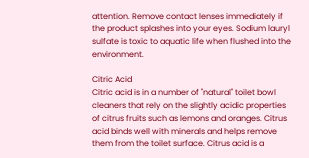attention. Remove contact lenses immediately if the product splashes into your eyes. Sodium lauryl sulfate is toxic to aquatic life when flushed into the environment.

Citric Acid
Citric acid is in a number of "natural" toilet bowl cleaners that rely on the slightly acidic properties of citrus fruits such as lemons and oranges. Citrus acid binds well with minerals and helps remove them from the toilet surface. Citrus acid is a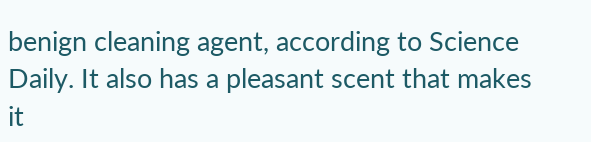benign cleaning agent, according to Science Daily. It also has a pleasant scent that makes it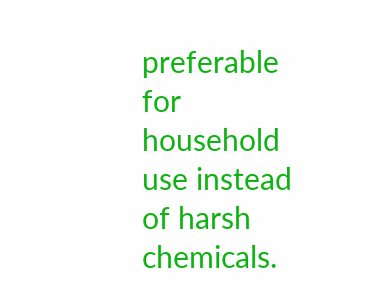preferable for household use instead of harsh chemicals.